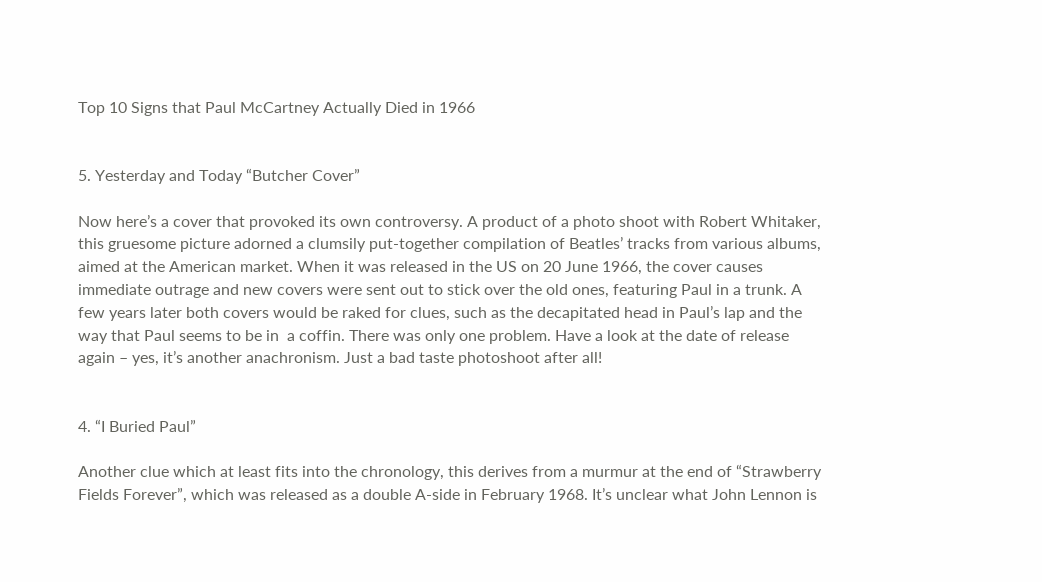Top 10 Signs that Paul McCartney Actually Died in 1966


5. Yesterday and Today “Butcher Cover”

Now here’s a cover that provoked its own controversy. A product of a photo shoot with Robert Whitaker, this gruesome picture adorned a clumsily put-together compilation of Beatles’ tracks from various albums, aimed at the American market. When it was released in the US on 20 June 1966, the cover causes immediate outrage and new covers were sent out to stick over the old ones, featuring Paul in a trunk. A  few years later both covers would be raked for clues, such as the decapitated head in Paul’s lap and the way that Paul seems to be in  a coffin. There was only one problem. Have a look at the date of release again – yes, it’s another anachronism. Just a bad taste photoshoot after all!


4. “I Buried Paul”

Another clue which at least fits into the chronology, this derives from a murmur at the end of “Strawberry Fields Forever”, which was released as a double A-side in February 1968. It’s unclear what John Lennon is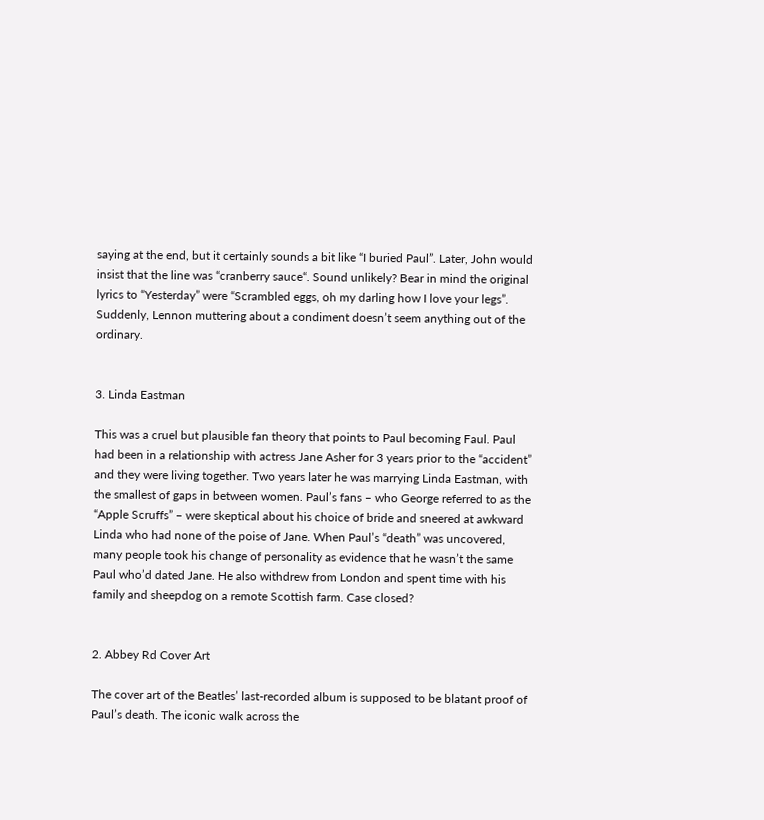saying at the end, but it certainly sounds a bit like “I buried Paul”. Later, John would insist that the line was “cranberry sauce“. Sound unlikely? Bear in mind the original lyrics to “Yesterday” were “Scrambled eggs, oh my darling how I love your legs”. Suddenly, Lennon muttering about a condiment doesn’t seem anything out of the ordinary.


3. Linda Eastman

This was a cruel but plausible fan theory that points to Paul becoming Faul. Paul had been in a relationship with actress Jane Asher for 3 years prior to the “accident” and they were living together. Two years later he was marrying Linda Eastman, with the smallest of gaps in between women. Paul’s fans – who George referred to as the “Apple Scruffs” – were skeptical about his choice of bride and sneered at awkward Linda who had none of the poise of Jane. When Paul’s “death” was uncovered, many people took his change of personality as evidence that he wasn’t the same Paul who’d dated Jane. He also withdrew from London and spent time with his family and sheepdog on a remote Scottish farm. Case closed?


2. Abbey Rd Cover Art

The cover art of the Beatles’ last-recorded album is supposed to be blatant proof of Paul’s death. The iconic walk across the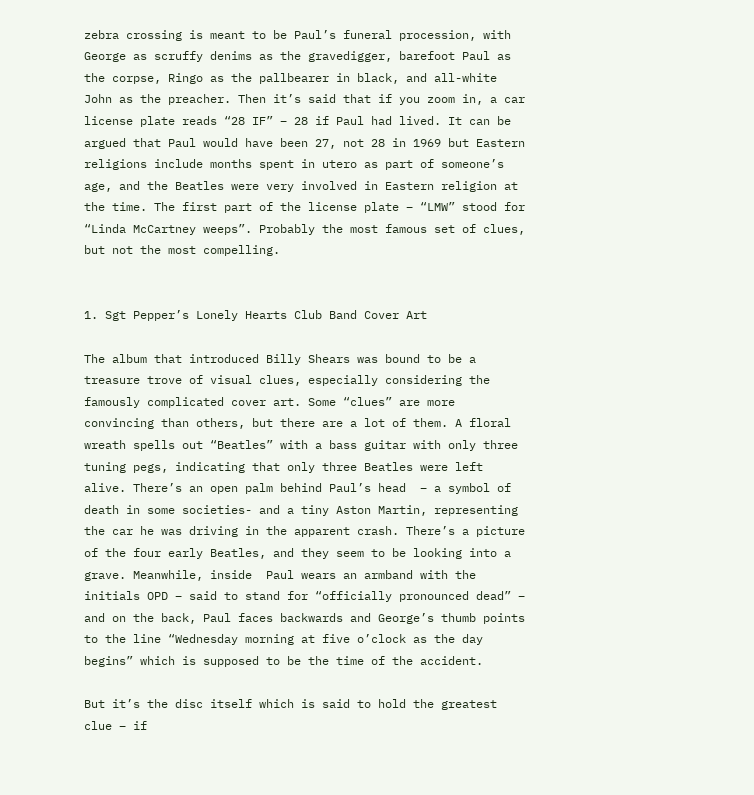zebra crossing is meant to be Paul’s funeral procession, with George as scruffy denims as the gravedigger, barefoot Paul as the corpse, Ringo as the pallbearer in black, and all-white John as the preacher. Then it’s said that if you zoom in, a car license plate reads “28 IF” – 28 if Paul had lived. It can be argued that Paul would have been 27, not 28 in 1969 but Eastern religions include months spent in utero as part of someone’s age, and the Beatles were very involved in Eastern religion at the time. The first part of the license plate – “LMW” stood for “Linda McCartney weeps”. Probably the most famous set of clues, but not the most compelling.


1. Sgt Pepper’s Lonely Hearts Club Band Cover Art

The album that introduced Billy Shears was bound to be a treasure trove of visual clues, especially considering the famously complicated cover art. Some “clues” are more convincing than others, but there are a lot of them. A floral wreath spells out “Beatles” with a bass guitar with only three tuning pegs, indicating that only three Beatles were left alive. There’s an open palm behind Paul’s head  – a symbol of death in some societies- and a tiny Aston Martin, representing the car he was driving in the apparent crash. There’s a picture of the four early Beatles, and they seem to be looking into a grave. Meanwhile, inside  Paul wears an armband with the initials OPD – said to stand for “officially pronounced dead” – and on the back, Paul faces backwards and George’s thumb points to the line “Wednesday morning at five o’clock as the day begins” which is supposed to be the time of the accident.

But it’s the disc itself which is said to hold the greatest clue – if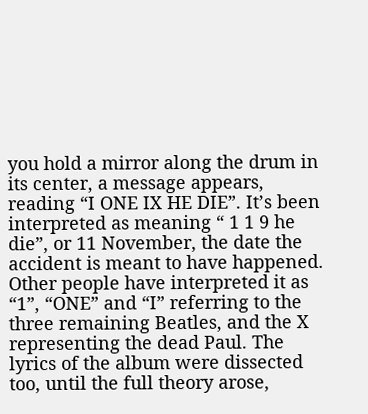you hold a mirror along the drum in its center, a message appears, reading “I ONE IX HE DIE”. It’s been interpreted as meaning “ 1 1 9 he die”, or 11 November, the date the accident is meant to have happened. Other people have interpreted it as “1”, “ONE” and “I” referring to the three remaining Beatles, and the X representing the dead Paul. The lyrics of the album were dissected too, until the full theory arose,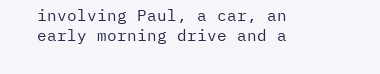involving Paul, a car, an early morning drive and a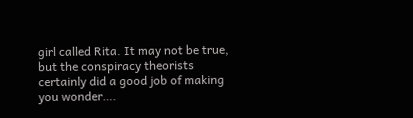girl called Rita. It may not be true, but the conspiracy theorists certainly did a good job of making you wonder….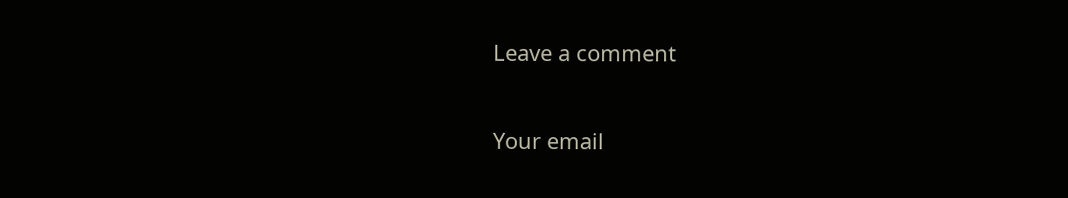Leave a comment

Your email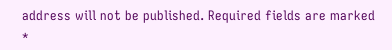address will not be published. Required fields are marked *